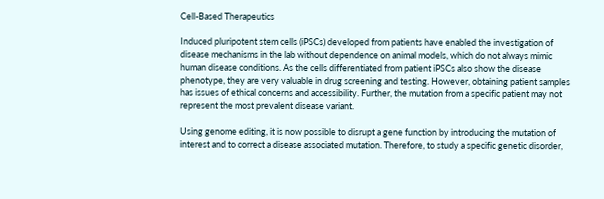Cell-Based Therapeutics

Induced pluripotent stem cells (iPSCs) developed from patients have enabled the investigation of disease mechanisms in the lab without dependence on animal models, which do not always mimic human disease conditions. As the cells differentiated from patient iPSCs also show the disease phenotype, they are very valuable in drug screening and testing. However, obtaining patient samples has issues of ethical concerns and accessibility. Further, the mutation from a specific patient may not represent the most prevalent disease variant.

Using genome editing, it is now possible to disrupt a gene function by introducing the mutation of interest and to correct a disease associated mutation. Therefore, to study a specific genetic disorder,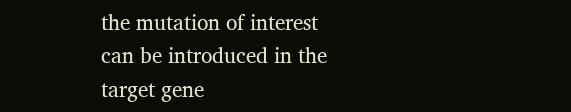the mutation of interest can be introduced in the target gene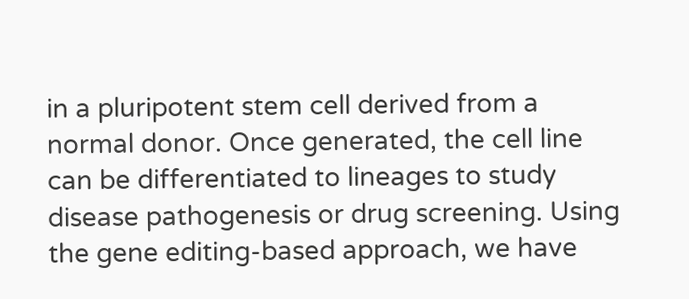in a pluripotent stem cell derived from a normal donor. Once generated, the cell line can be differentiated to lineages to study disease pathogenesis or drug screening. Using the gene editing-based approach, we have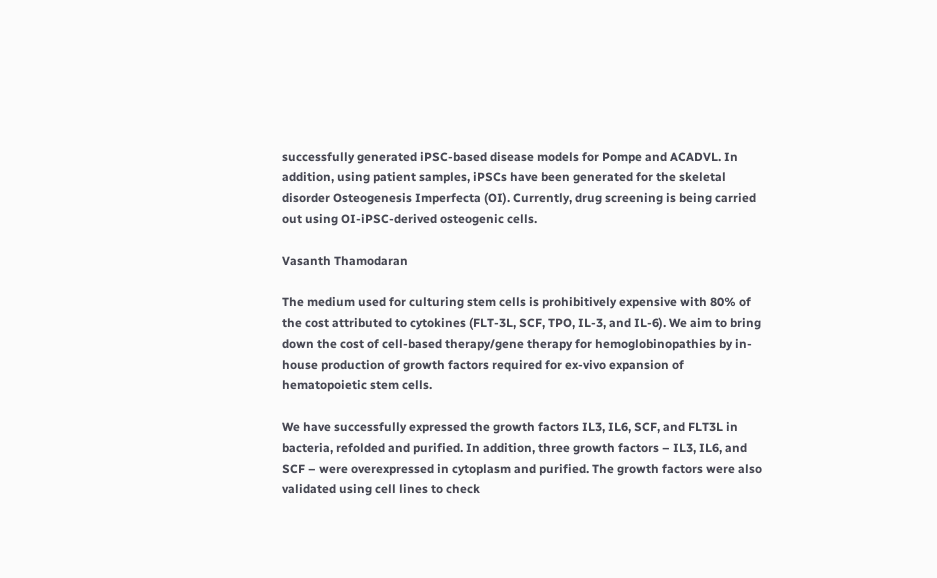successfully generated iPSC-based disease models for Pompe and ACADVL. In addition, using patient samples, iPSCs have been generated for the skeletal disorder Osteogenesis Imperfecta (OI). Currently, drug screening is being carried out using OI-iPSC-derived osteogenic cells.

Vasanth Thamodaran

The medium used for culturing stem cells is prohibitively expensive with 80% of the cost attributed to cytokines (FLT-3L, SCF, TPO, IL-3, and IL-6). We aim to bring down the cost of cell-based therapy/gene therapy for hemoglobinopathies by in-house production of growth factors required for ex-vivo expansion of hematopoietic stem cells.

We have successfully expressed the growth factors IL3, IL6, SCF, and FLT3L in bacteria, refolded and purified. In addition, three growth factors – IL3, IL6, and SCF – were overexpressed in cytoplasm and purified. The growth factors were also validated using cell lines to check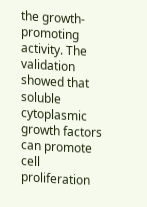the growth-promoting activity. The validation showed that soluble cytoplasmic growth factors can promote cell proliferation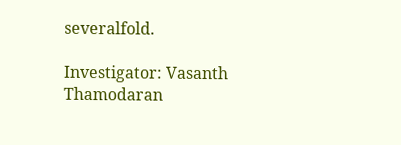severalfold.

Investigator: Vasanth Thamodaran